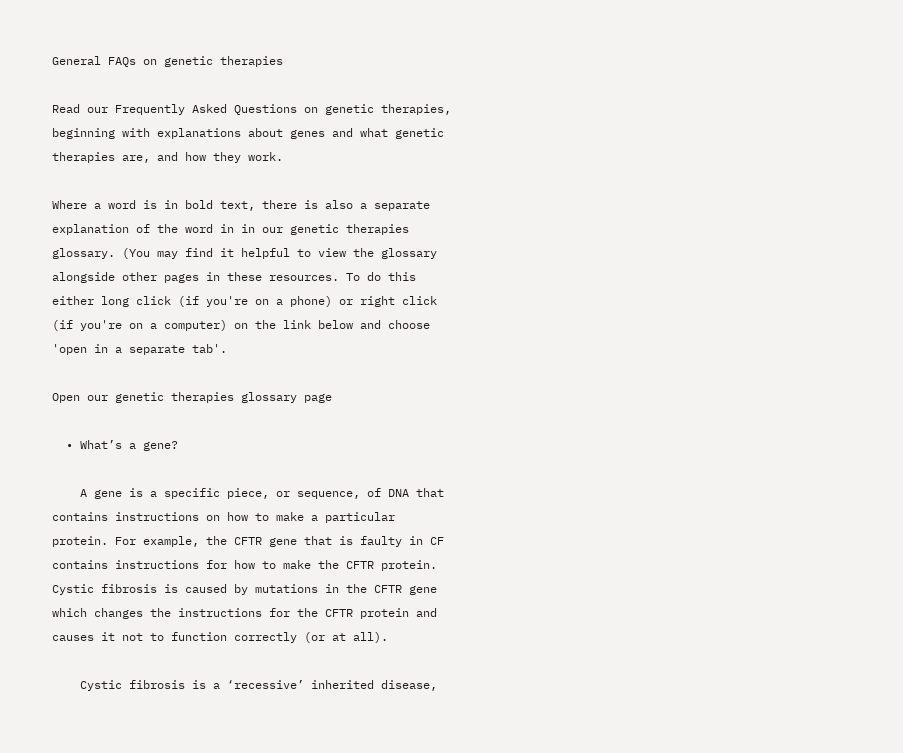General FAQs on genetic therapies

Read our Frequently Asked Questions on genetic therapies, beginning with explanations about genes and what genetic therapies are, and how they work.

Where a word is in bold text, there is also a separate explanation of the word in in our genetic therapies glossary. (You may find it helpful to view the glossary alongside other pages in these resources. To do this either long click (if you're on a phone) or right click (if you're on a computer) on the link below and choose 'open in a separate tab'.

Open our genetic therapies glossary page

  • What’s a gene?

    A gene is a specific piece, or sequence, of DNA that contains instructions on how to make a particular protein. For example, the CFTR gene that is faulty in CF contains instructions for how to make the CFTR protein. Cystic fibrosis is caused by mutations in the CFTR gene which changes the instructions for the CFTR protein and causes it not to function correctly (or at all).

    Cystic fibrosis is a ‘recessive’ inherited disease,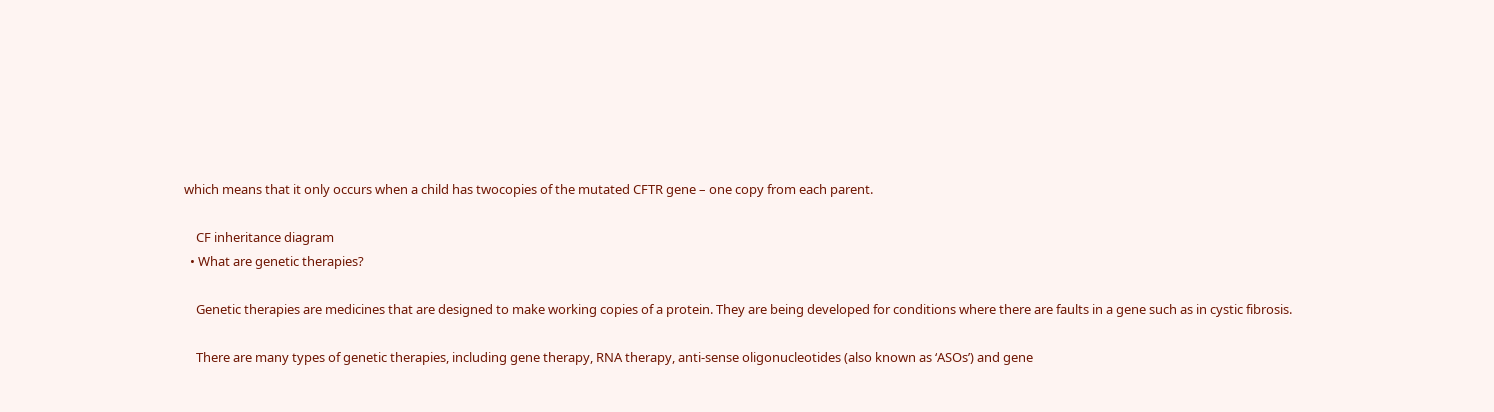which means that it only occurs when a child has twocopies of the mutated CFTR gene – one copy from each parent.

    CF inheritance diagram
  • What are genetic therapies?

    Genetic therapies are medicines that are designed to make working copies of a protein. They are being developed for conditions where there are faults in a gene such as in cystic fibrosis.

    There are many types of genetic therapies, including gene therapy, RNA therapy, anti-sense oligonucleotides (also known as ‘ASOs’) and gene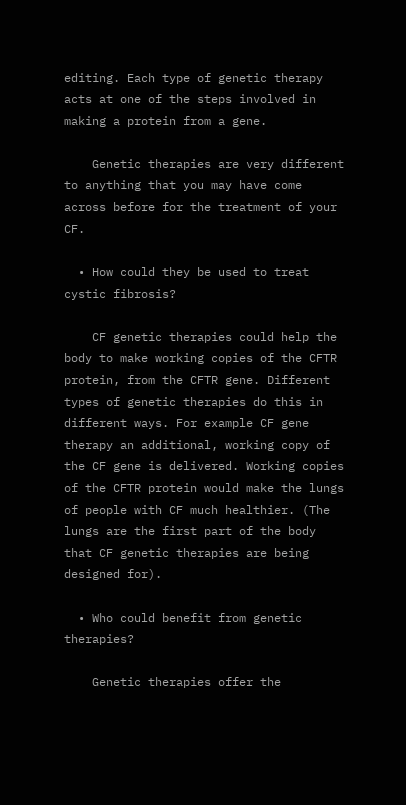editing. Each type of genetic therapy acts at one of the steps involved in making a protein from a gene.

    Genetic therapies are very different to anything that you may have come across before for the treatment of your CF.

  • How could they be used to treat cystic fibrosis?

    CF genetic therapies could help the body to make working copies of the CFTR protein, from the CFTR gene. Different types of genetic therapies do this in different ways. For example CF gene therapy an additional, working copy of the CF gene is delivered. Working copies of the CFTR protein would make the lungs of people with CF much healthier. (The lungs are the first part of the body that CF genetic therapies are being designed for).

  • Who could benefit from genetic therapies?

    Genetic therapies offer the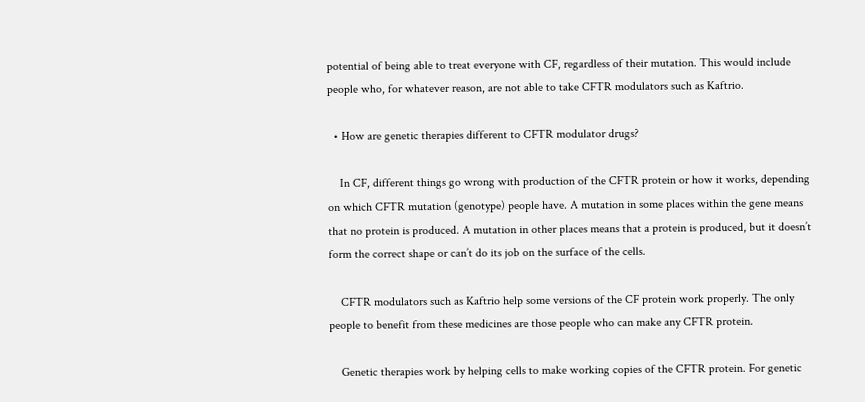potential of being able to treat everyone with CF, regardless of their mutation. This would include people who, for whatever reason, are not able to take CFTR modulators such as Kaftrio.

  • How are genetic therapies different to CFTR modulator drugs?

    In CF, different things go wrong with production of the CFTR protein or how it works, depending on which CFTR mutation (genotype) people have. A mutation in some places within the gene means that no protein is produced. A mutation in other places means that a protein is produced, but it doesn’t form the correct shape or can’t do its job on the surface of the cells.

    CFTR modulators such as Kaftrio help some versions of the CF protein work properly. The only people to benefit from these medicines are those people who can make any CFTR protein.

    Genetic therapies work by helping cells to make working copies of the CFTR protein. For genetic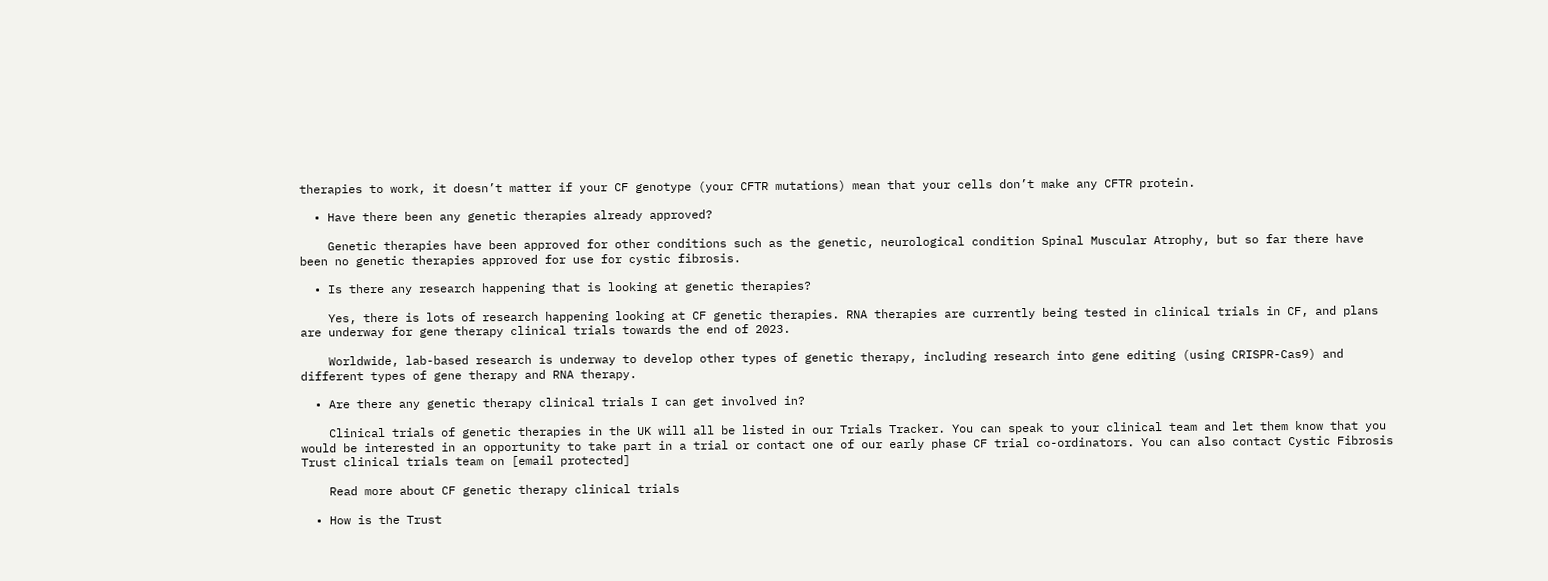therapies to work, it doesn’t matter if your CF genotype (your CFTR mutations) mean that your cells don’t make any CFTR protein.

  • Have there been any genetic therapies already approved?

    Genetic therapies have been approved for other conditions such as the genetic, neurological condition Spinal Muscular Atrophy, but so far there have been no genetic therapies approved for use for cystic fibrosis.

  • Is there any research happening that is looking at genetic therapies?

    Yes, there is lots of research happening looking at CF genetic therapies. RNA therapies are currently being tested in clinical trials in CF, and plans are underway for gene therapy clinical trials towards the end of 2023.

    Worldwide, lab-based research is underway to develop other types of genetic therapy, including research into gene editing (using CRISPR-Cas9) and different types of gene therapy and RNA therapy.

  • Are there any genetic therapy clinical trials I can get involved in?

    Clinical trials of genetic therapies in the UK will all be listed in our Trials Tracker. You can speak to your clinical team and let them know that you would be interested in an opportunity to take part in a trial or contact one of our early phase CF trial co-ordinators. You can also contact Cystic Fibrosis Trust clinical trials team on [email protected]

    Read more about CF genetic therapy clinical trials

  • How is the Trust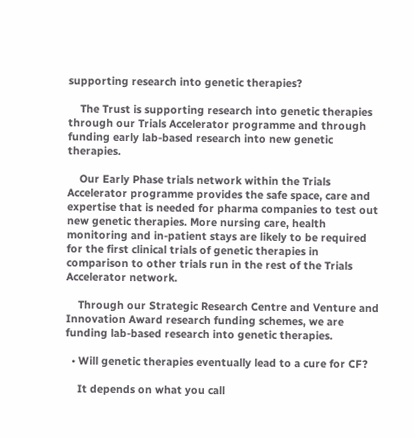supporting research into genetic therapies?

    The Trust is supporting research into genetic therapies through our Trials Accelerator programme and through funding early lab-based research into new genetic therapies.

    Our Early Phase trials network within the Trials Accelerator programme provides the safe space, care and expertise that is needed for pharma companies to test out new genetic therapies. More nursing care, health monitoring and in-patient stays are likely to be required for the first clinical trials of genetic therapies in comparison to other trials run in the rest of the Trials Accelerator network.

    Through our Strategic Research Centre and Venture and Innovation Award research funding schemes, we are funding lab-based research into genetic therapies.

  • Will genetic therapies eventually lead to a cure for CF?

    It depends on what you call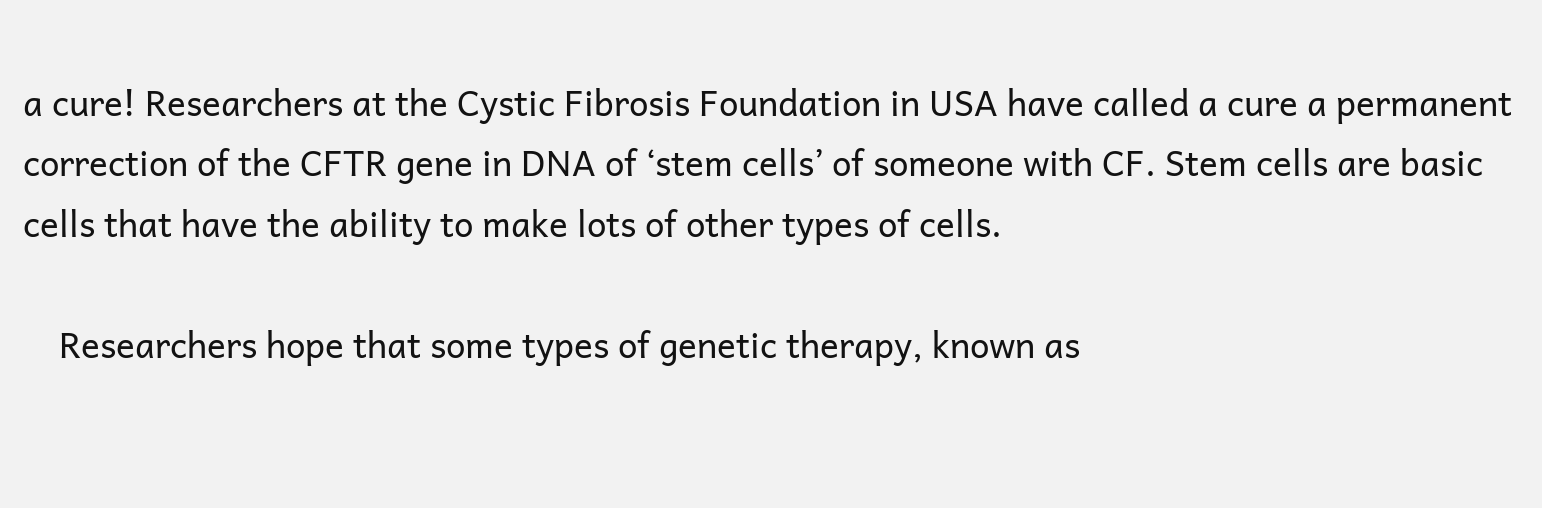a cure! Researchers at the Cystic Fibrosis Foundation in USA have called a cure a permanent correction of the CFTR gene in DNA of ‘stem cells’ of someone with CF. Stem cells are basic cells that have the ability to make lots of other types of cells.

    Researchers hope that some types of genetic therapy, known as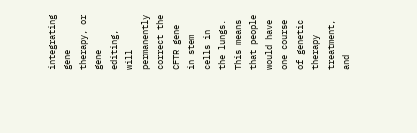integrating gene therapy, or  gene editing, will permanently correct the CFTR gene in stem cells in the lungs. This means that people would have one course of genetic therapy treatment, and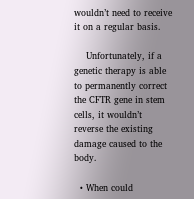wouldn’t need to receive it on a regular basis.

    Unfortunately, if a genetic therapy is able to permanently correct the CFTR gene in stem cells, it wouldn’t reverse the existing damage caused to the body.

  • When could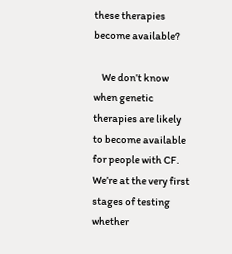these therapies become available?

    We don’t know when genetic therapies are likely to become available for people with CF. We’re at the very first stages of testing whether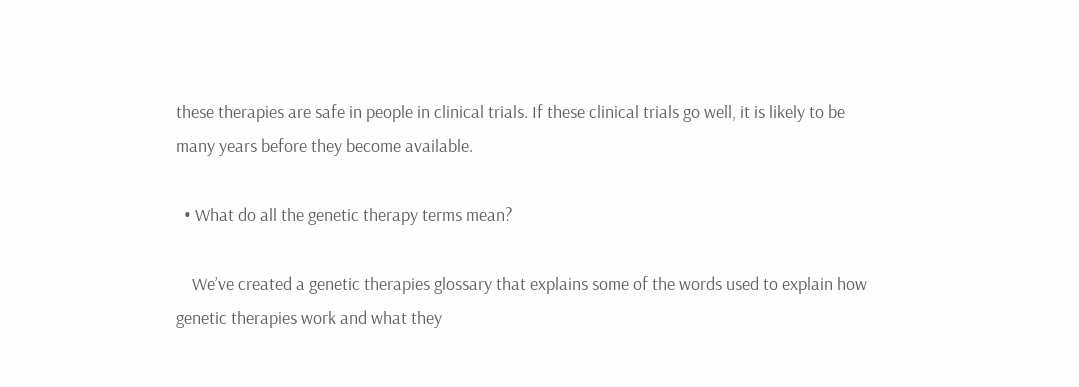these therapies are safe in people in clinical trials. If these clinical trials go well, it is likely to be many years before they become available.

  • What do all the genetic therapy terms mean?

    We’ve created a genetic therapies glossary that explains some of the words used to explain how genetic therapies work and what they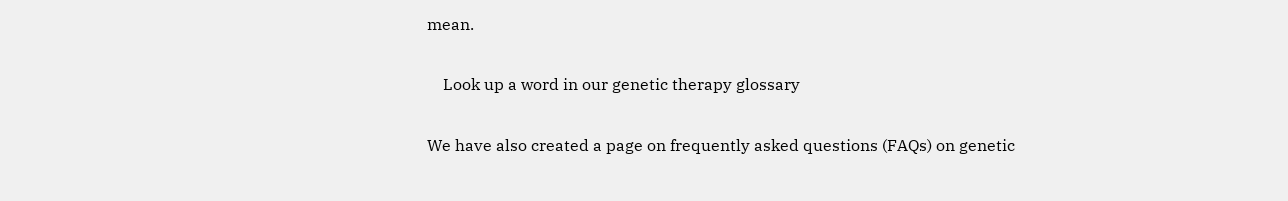mean.

    Look up a word in our genetic therapy glossary

We have also created a page on frequently asked questions (FAQs) on genetic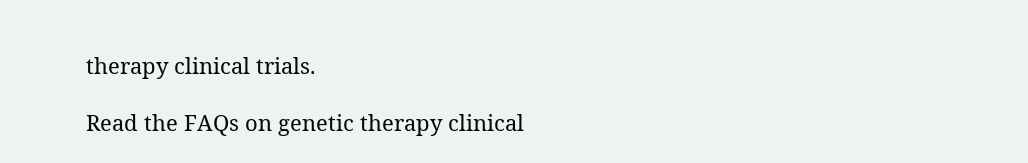therapy clinical trials.

Read the FAQs on genetic therapy clinical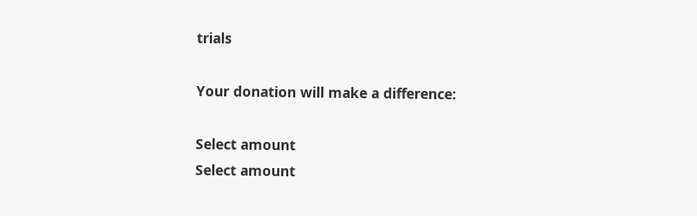trials

Your donation will make a difference:

Select amount
Select amount